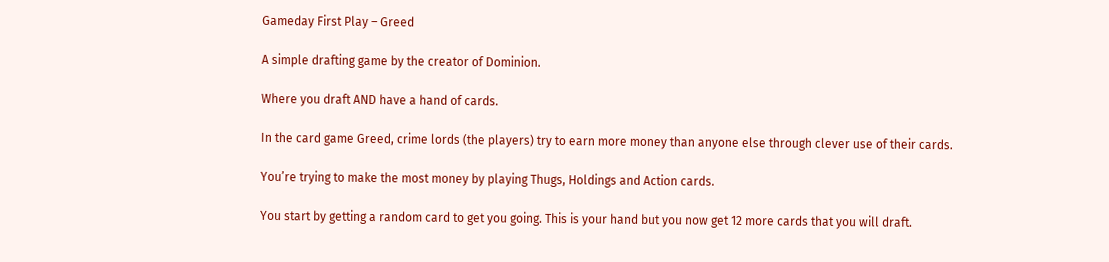Gameday First Play – Greed

A simple drafting game by the creator of Dominion.

Where you draft AND have a hand of cards.

In the card game Greed, crime lords (the players) try to earn more money than anyone else through clever use of their cards.

You’re trying to make the most money by playing Thugs, Holdings and Action cards.

You start by getting a random card to get you going. This is your hand but you now get 12 more cards that you will draft.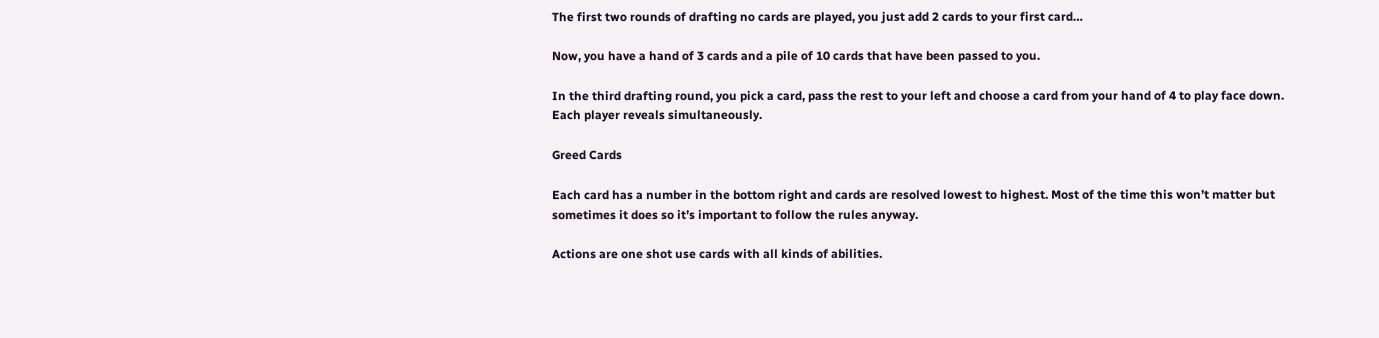The first two rounds of drafting no cards are played, you just add 2 cards to your first card…

Now, you have a hand of 3 cards and a pile of 10 cards that have been passed to you.

In the third drafting round, you pick a card, pass the rest to your left and choose a card from your hand of 4 to play face down. Each player reveals simultaneously.

Greed Cards

Each card has a number in the bottom right and cards are resolved lowest to highest. Most of the time this won’t matter but sometimes it does so it’s important to follow the rules anyway.

Actions are one shot use cards with all kinds of abilities.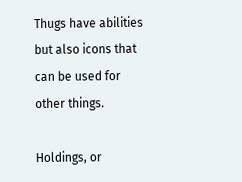Thugs have abilities but also icons that can be used for other things.

Holdings, or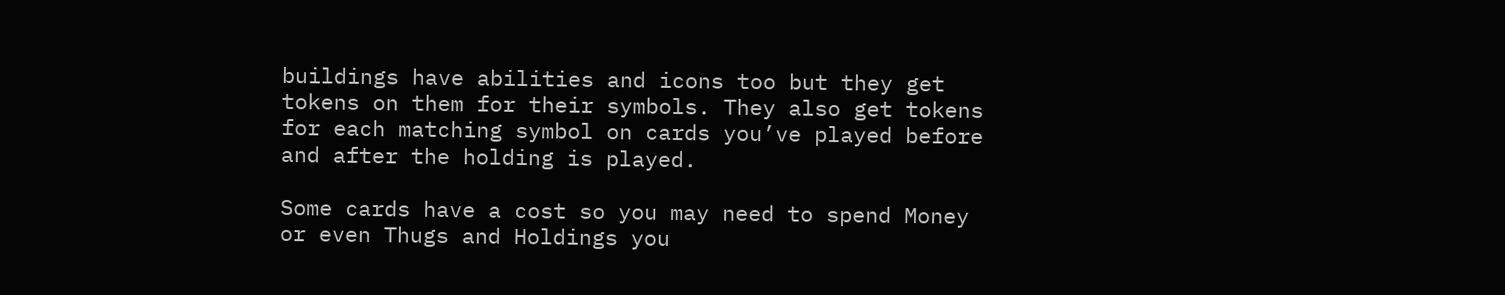buildings have abilities and icons too but they get tokens on them for their symbols. They also get tokens for each matching symbol on cards you’ve played before and after the holding is played.

Some cards have a cost so you may need to spend Money or even Thugs and Holdings you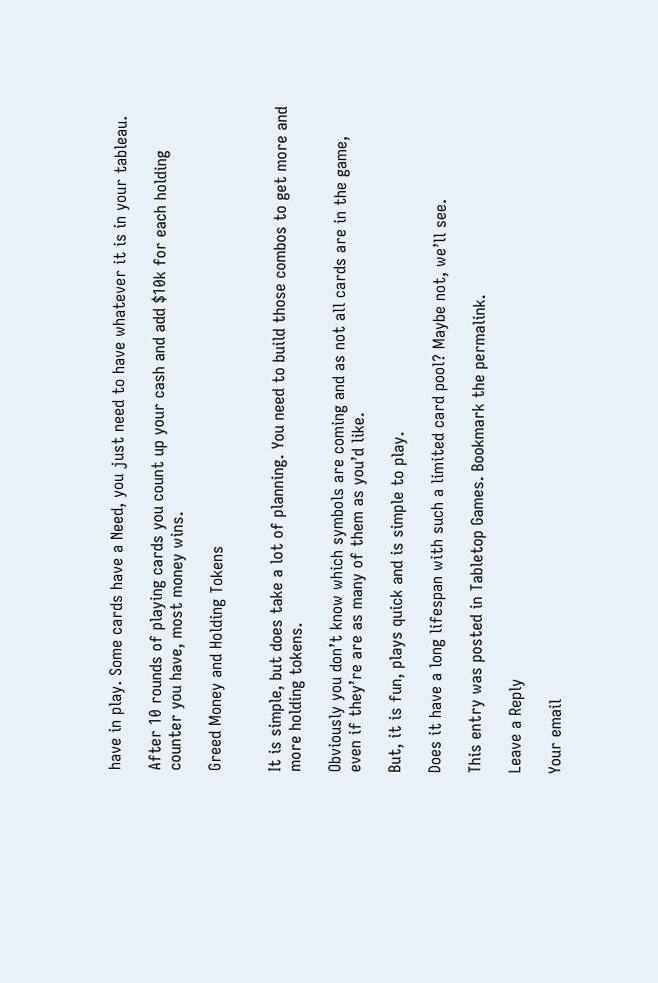have in play. Some cards have a Need, you just need to have whatever it is in your tableau.

After 10 rounds of playing cards you count up your cash and add $10k for each holding counter you have, most money wins.

Greed Money and Holding Tokens


It is simple, but does take a lot of planning. You need to build those combos to get more and more holding tokens.

Obviously you don’t know which symbols are coming and as not all cards are in the game, even if they’re are as many of them as you’d like.

But, it is fun, plays quick and is simple to play.

Does it have a long lifespan with such a limited card pool? Maybe not, we’ll see.

This entry was posted in Tabletop Games. Bookmark the permalink.

Leave a Reply

Your email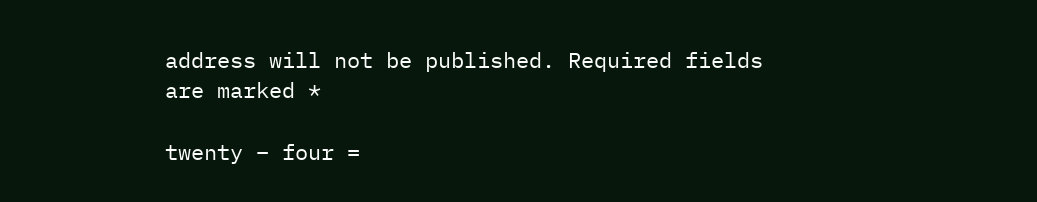address will not be published. Required fields are marked *

twenty − four =